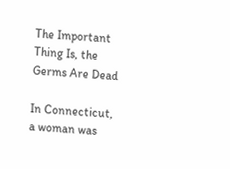The Important Thing Is, the Germs Are Dead

In Connecticut, a woman was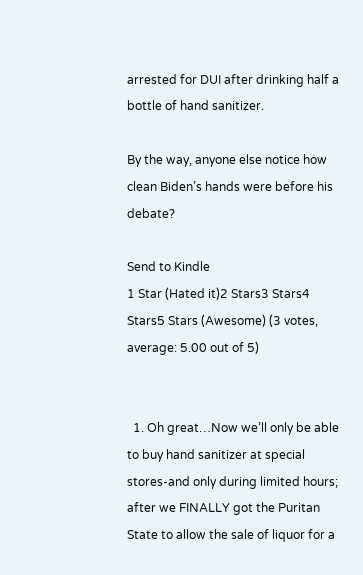arrested for DUI after drinking half a bottle of hand sanitizer.

By the way, anyone else notice how clean Biden’s hands were before his debate?

Send to Kindle
1 Star (Hated it)2 Stars3 Stars4 Stars5 Stars (Awesome) (3 votes, average: 5.00 out of 5)


  1. Oh great…Now we’ll only be able to buy hand sanitizer at special stores-and only during limited hours; after we FINALLY got the Puritan State to allow the sale of liquor for a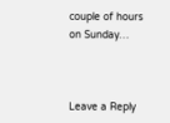couple of hours on Sunday…



Leave a Reply